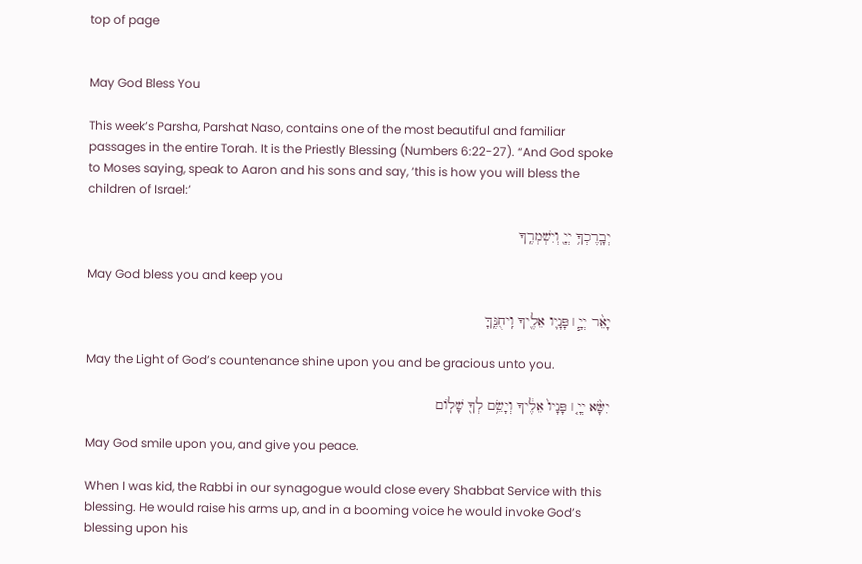top of page


May God Bless You

This week’s Parsha, Parshat Naso, contains one of the most beautiful and familiar passages in the entire Torah. It is the Priestly Blessing (Numbers 6:22-27). “And God spoke to Moses saying, speak to Aaron and his sons and say, ‘this is how you will bless the children of Israel:’

יְבָֽרֶכְךָ֥ יְיָ֖ וְיִשְׁמְרֶֽךָ

May God bless you and keep you

יָאֵ֨ר יְיָ֧ ׀ פָּנָ֛יו אֵלֶ֖יךָ וִֽיחֻנֶּֽךָּ

May the Light of God’s countenance shine upon you and be gracious unto you.

יִשָּׂ֨א יְיָ֤ ׀ פָּנָיו֙ אֵלֶ֔יךָ וְיָשֵׂ֥ם לְךָ֖ שָׁלֽוֹם

May God smile upon you, and give you peace.

When I was kid, the Rabbi in our synagogue would close every Shabbat Service with this blessing. He would raise his arms up, and in a booming voice he would invoke God’s blessing upon his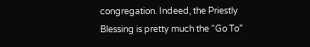congregation. Indeed, the Priestly Blessing is pretty much the “Go To”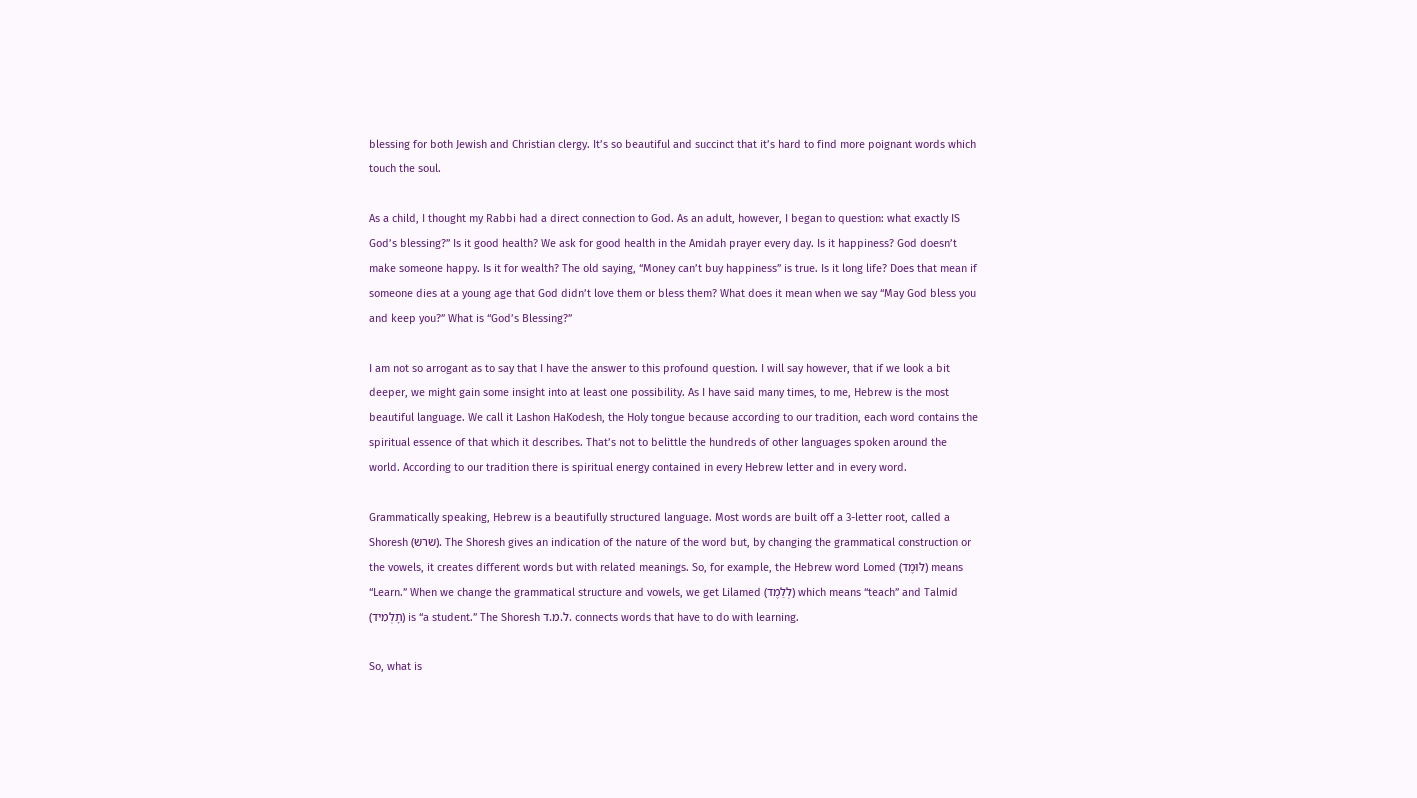blessing for both Jewish and Christian clergy. It’s so beautiful and succinct that it’s hard to find more poignant words which touch the soul.

As a child, I thought my Rabbi had a direct connection to God. As an adult, however, I began to question: what exactly IS God’s blessing?” Is it good health? We ask for good health in the Amidah prayer every day. Is it happiness? God doesn’t make someone happy. Is it for wealth? The old saying, “Money can’t buy happiness” is true. Is it long life? Does that mean if someone dies at a young age that God didn’t love them or bless them? What does it mean when we say “May God bless you and keep you?” What is “God’s Blessing?”

I am not so arrogant as to say that I have the answer to this profound question. I will say however, that if we look a bit deeper, we might gain some insight into at least one possibility. As I have said many times, to me, Hebrew is the most beautiful language. We call it Lashon HaKodesh, the Holy tongue because according to our tradition, each word contains the spiritual essence of that which it describes. That’s not to belittle the hundreds of other languages spoken around the world. According to our tradition there is spiritual energy contained in every Hebrew letter and in every word.

Grammatically speaking, Hebrew is a beautifully structured language. Most words are built off a 3-letter root, called a Shoresh (שרש). The Shoresh gives an indication of the nature of the word but, by changing the grammatical construction or the vowels, it creates different words but with related meanings. So, for example, the Hebrew word Lomed (לּוּמֶד) means “Learn.” When we change the grammatical structure and vowels, we get Lilamed (לְלַמֶד) which means “teach” and Talmid (תָלְמִיד) is “a student.” The Shoresh ל.מ.ד. connects words that have to do with learning.

So, what is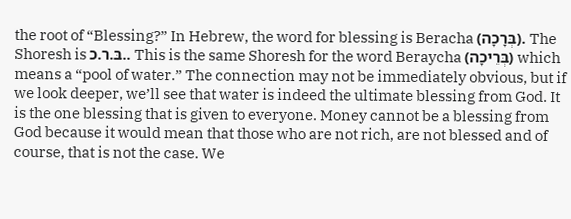the root of “Blessing?” In Hebrew, the word for blessing is Beracha (בְּרָכָה). The Shoresh is בּ.ר.כ.. This is the same Shoresh for the word Beraycha (בְּרֵיכָה) which means a “pool of water.” The connection may not be immediately obvious, but if we look deeper, we’ll see that water is indeed the ultimate blessing from God. It is the one blessing that is given to everyone. Money cannot be a blessing from God because it would mean that those who are not rich, are not blessed and of course, that is not the case. We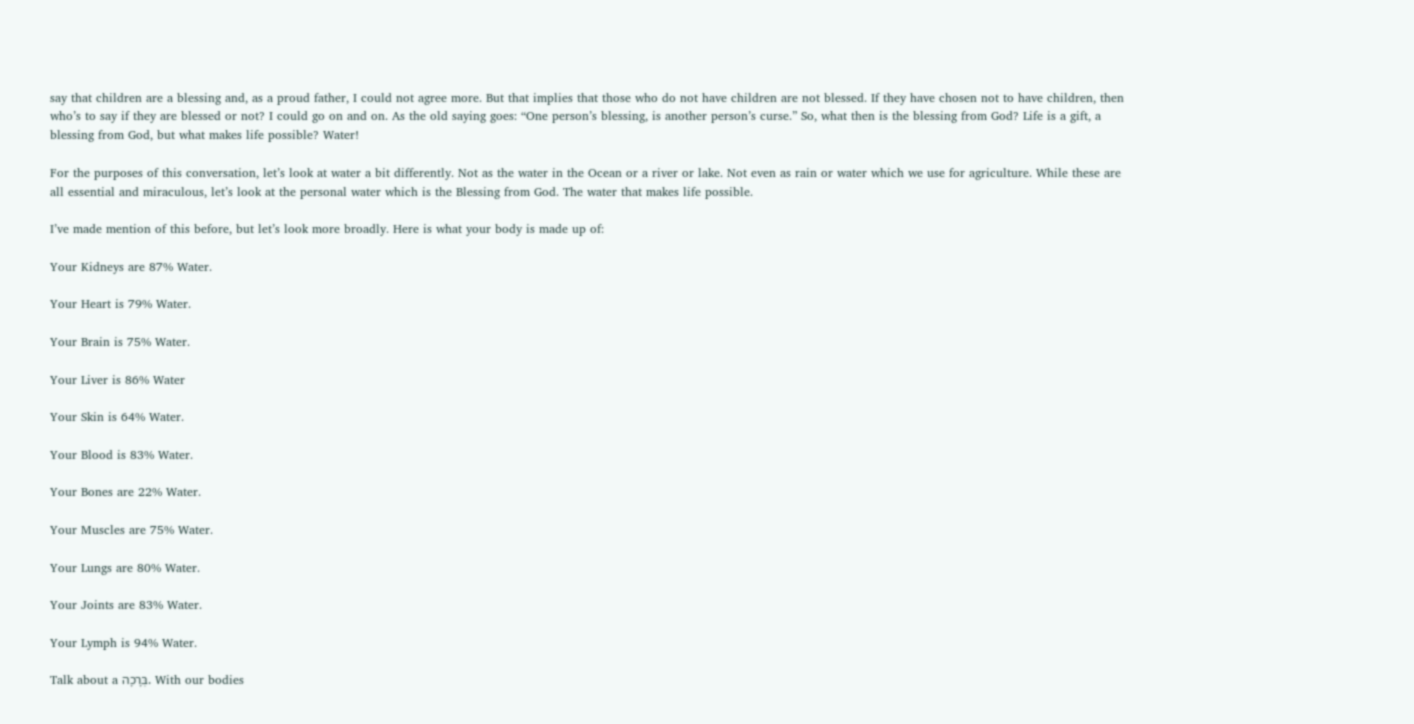say that children are a blessing and, as a proud father, I could not agree more. But that implies that those who do not have children are not blessed. If they have chosen not to have children, then who’s to say if they are blessed or not? I could go on and on. As the old saying goes: “One person’s blessing, is another person’s curse.” So, what then is the blessing from God? Life is a gift, a blessing from God, but what makes life possible? Water!

For the purposes of this conversation, let’s look at water a bit differently. Not as the water in the Ocean or a river or lake. Not even as rain or water which we use for agriculture. While these are all essential and miraculous, let’s look at the personal water which is the Blessing from God. The water that makes life possible.

I’ve made mention of this before, but let’s look more broadly. Here is what your body is made up of:

Your Kidneys are 87% Water.

Your Heart is 79% Water.

Your Brain is 75% Water.

Your Liver is 86% Water

Your Skin is 64% Water.

Your Blood is 83% Water.

Your Bones are 22% Water.

Your Muscles are 75% Water.

Your Lungs are 80% Water.

Your Joints are 83% Water.

Your Lymph is 94% Water.

Talk about a בְּרָכָה. With our bodies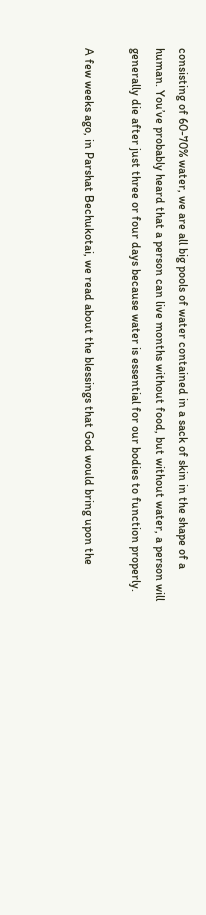consisting of 60-70% water, we are all big pools of water contained in a sack of skin in the shape of a human. You’ve probably heard that a person can live months without food, but without water, a person will generally die after just three or four days because water is essential for our bodies to function properly.

A few weeks ago, in Parshat Bechukotai, we read about the blessings that God would bring upon the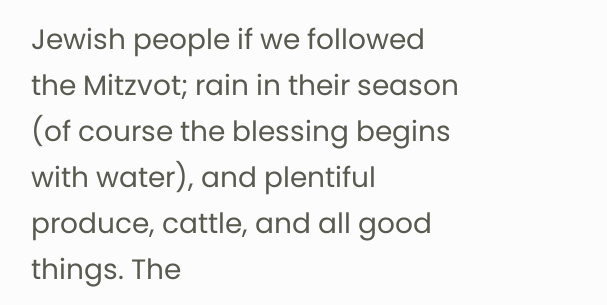Jewish people if we followed the Mitzvot; rain in their season (of course the blessing begins with water), and plentiful produce, cattle, and all good things. The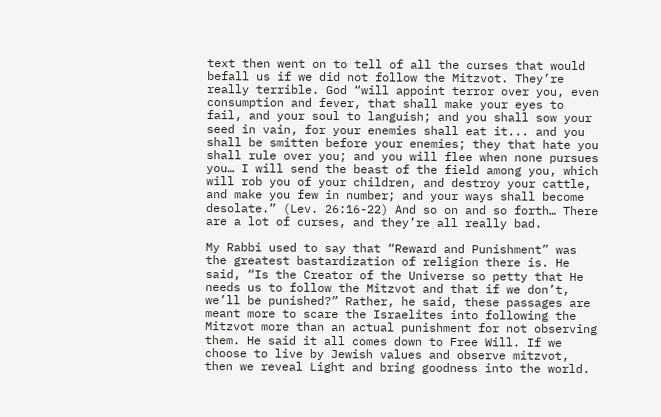text then went on to tell of all the curses that would befall us if we did not follow the Mitzvot. They’re really terrible. God “will appoint terror over you, even consumption and fever, that shall make your eyes to fail, and your soul to languish; and you shall sow your seed in vain, for your enemies shall eat it... and you shall be smitten before your enemies; they that hate you shall rule over you; and you will flee when none pursues you… I will send the beast of the field among you, which will rob you of your children, and destroy your cattle, and make you few in number; and your ways shall become desolate.” (Lev. 26:16-22) And so on and so forth… There are a lot of curses, and they’re all really bad.

My Rabbi used to say that “Reward and Punishment” was the greatest bastardization of religion there is. He said, “Is the Creator of the Universe so petty that He needs us to follow the Mitzvot and that if we don’t, we’ll be punished?” Rather, he said, these passages are meant more to scare the Israelites into following the Mitzvot more than an actual punishment for not observing them. He said it all comes down to Free Will. If we choose to live by Jewish values and observe mitzvot, then we reveal Light and bring goodness into the world.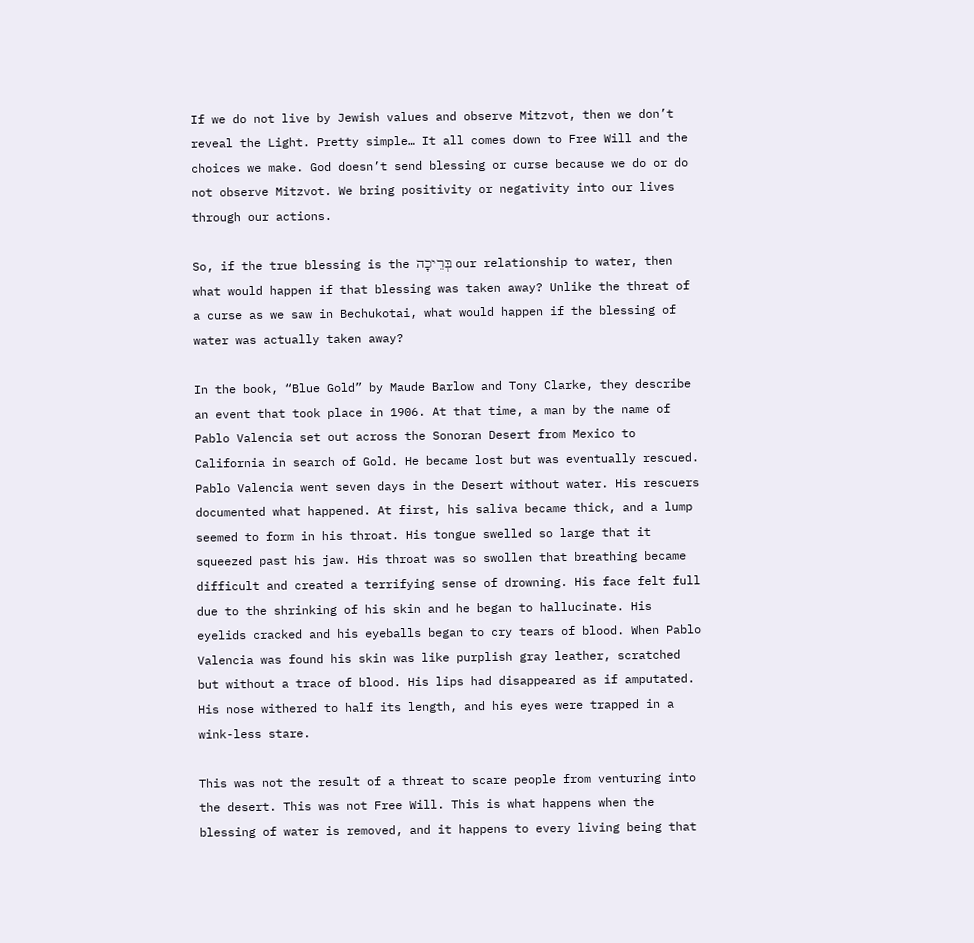If we do not live by Jewish values and observe Mitzvot, then we don’t reveal the Light. Pretty simple… It all comes down to Free Will and the choices we make. God doesn’t send blessing or curse because we do or do not observe Mitzvot. We bring positivity or negativity into our lives through our actions.

So, if the true blessing is the בְּרֵיכָה our relationship to water, then what would happen if that blessing was taken away? Unlike the threat of a curse as we saw in Bechukotai, what would happen if the blessing of water was actually taken away?

In the book, “Blue Gold” by Maude Barlow and Tony Clarke, they describe an event that took place in 1906. At that time, a man by the name of Pablo Valencia set out across the Sonoran Desert from Mexico to California in search of Gold. He became lost but was eventually rescued. Pablo Valencia went seven days in the Desert without water. His rescuers documented what happened. At first, his saliva became thick, and a lump seemed to form in his throat. His tongue swelled so large that it squeezed past his jaw. His throat was so swollen that breathing became difficult and created a terrifying sense of drowning. His face felt full due to the shrinking of his skin and he began to hallucinate. His eyelids cracked and his eyeballs began to cry tears of blood. When Pablo Valencia was found his skin was like purplish gray leather, scratched but without a trace of blood. His lips had disappeared as if amputated. His nose withered to half its length, and his eyes were trapped in a wink-less stare.

This was not the result of a threat to scare people from venturing into the desert. This was not Free Will. This is what happens when the blessing of water is removed, and it happens to every living being that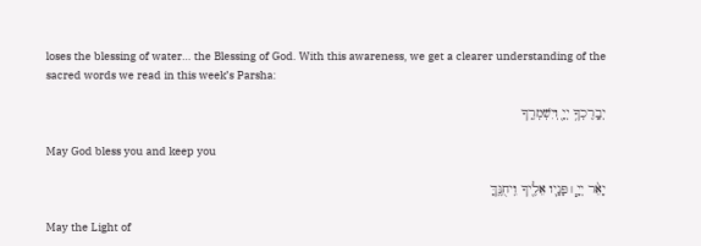loses the blessing of water… the Blessing of God. With this awareness, we get a clearer understanding of the sacred words we read in this week’s Parsha:

יְבָֽרֶכְךָ֥ יְיָ֖ וְיִשְׁמְרֶֽךָ

May God bless you and keep you

יָאֵ֨ר יְיָ֧ ׀ פָּנָ֛יו אֵלֶ֖יךָ וִֽיחֻנֶּֽךָּ

May the Light of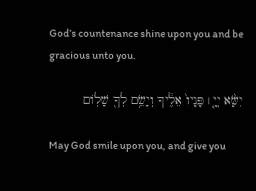God’s countenance shine upon you and be gracious unto you.

יִשָּׂ֨א יְיָ֤ ׀ פָּנָיו֙ אֵלֶ֔יךָ וְיָשֵׂ֥ם לְךָ֖ שָׁלֽוֹם

May God smile upon you, and give you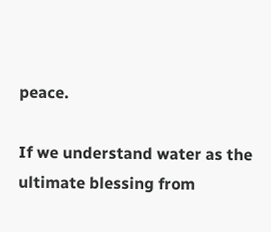peace.

If we understand water as the ultimate blessing from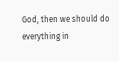God, then we should do everything in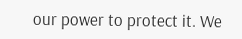our power to protect it. We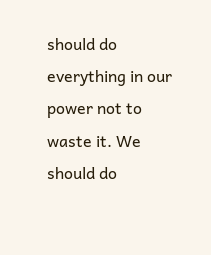should do everything in our power not to waste it. We should do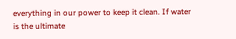everything in our power to keep it clean. If water is the ultimate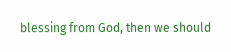blessing from God, then we should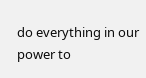do everything in our power to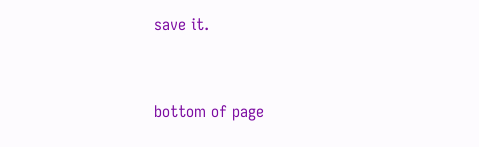save it.


bottom of page